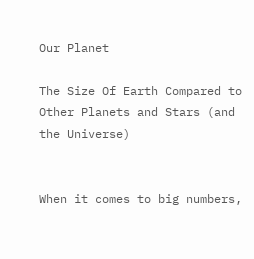Our Planet

The Size Of Earth Compared to Other Planets and Stars (and the Universe)


When it comes to big numbers,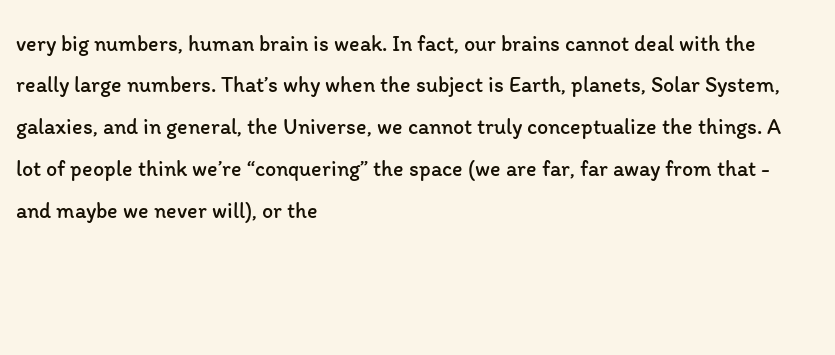very big numbers, human brain is weak. In fact, our brains cannot deal with the really large numbers. That’s why when the subject is Earth, planets, Solar System, galaxies, and in general, the Universe, we cannot truly conceptualize the things. A lot of people think we’re “conquering” the space (we are far, far away from that - and maybe we never will), or the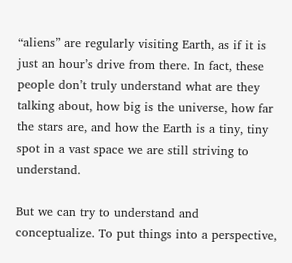“aliens” are regularly visiting Earth, as if it is just an hour’s drive from there. In fact, these people don’t truly understand what are they talking about, how big is the universe, how far the stars are, and how the Earth is a tiny, tiny spot in a vast space we are still striving to understand.

But we can try to understand and conceptualize. To put things into a perspective,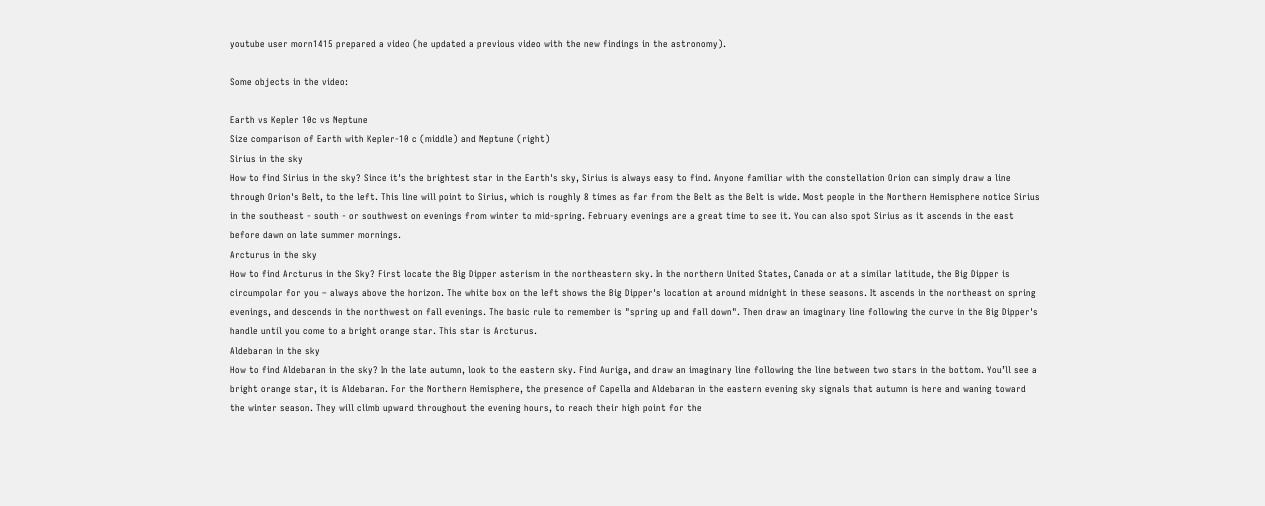youtube user morn1415 prepared a video (he updated a previous video with the new findings in the astronomy).

Some objects in the video:

Earth vs Kepler 10c vs Neptune
Size comparison of Earth with Kepler-10 c (middle) and Neptune (right)
Sirius in the sky
How to find Sirius in the sky? Since it's the brightest star in the Earth's sky, Sirius is always easy to find. Anyone familiar with the constellation Orion can simply draw a line through Orion's Belt, to the left. This line will point to Sirius, which is roughly 8 times as far from the Belt as the Belt is wide. Most people in the Northern Hemisphere notice Sirius in the southeast - south - or southwest on evenings from winter to mid-spring. February evenings are a great time to see it. You can also spot Sirius as it ascends in the east before dawn on late summer mornings.
Arcturus in the sky
How to find Arcturus in the Sky? First locate the Big Dipper asterism in the northeastern sky. In the northern United States, Canada or at a similar latitude, the Big Dipper is circumpolar for you – always above the horizon. The white box on the left shows the Big Dipper's location at around midnight in these seasons. It ascends in the northeast on spring evenings, and descends in the northwest on fall evenings. The basic rule to remember is "spring up and fall down". Then draw an imaginary line following the curve in the Big Dipper's handle until you come to a bright orange star. This star is Arcturus.
Aldebaran in the sky
How to find Aldebaran in the sky? In the late autumn, look to the eastern sky. Find Auriga, and draw an imaginary line following the line between two stars in the bottom. You’ll see a bright orange star, it is Aldebaran. For the Northern Hemisphere, the presence of Capella and Aldebaran in the eastern evening sky signals that autumn is here and waning toward the winter season. They will climb upward throughout the evening hours, to reach their high point for the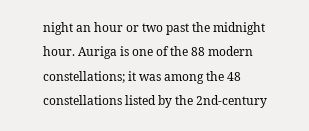night an hour or two past the midnight hour. Auriga is one of the 88 modern constellations; it was among the 48 constellations listed by the 2nd-century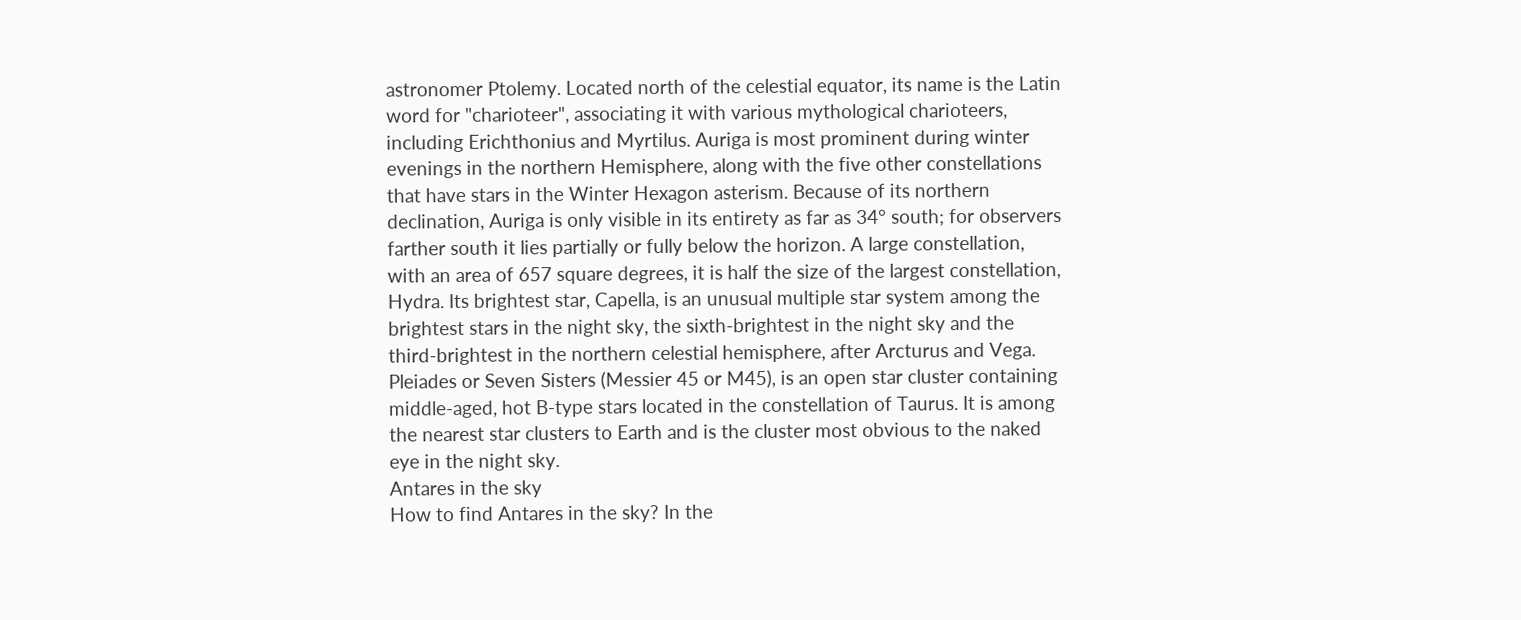astronomer Ptolemy. Located north of the celestial equator, its name is the Latin word for "charioteer", associating it with various mythological charioteers, including Erichthonius and Myrtilus. Auriga is most prominent during winter evenings in the northern Hemisphere, along with the five other constellations that have stars in the Winter Hexagon asterism. Because of its northern declination, Auriga is only visible in its entirety as far as 34° south; for observers farther south it lies partially or fully below the horizon. A large constellation, with an area of 657 square degrees, it is half the size of the largest constellation, Hydra. Its brightest star, Capella, is an unusual multiple star system among the brightest stars in the night sky, the sixth-brightest in the night sky and the third-brightest in the northern celestial hemisphere, after Arcturus and Vega. Pleiades or Seven Sisters (Messier 45 or M45), is an open star cluster containing middle-aged, hot B-type stars located in the constellation of Taurus. It is among the nearest star clusters to Earth and is the cluster most obvious to the naked eye in the night sky.
Antares in the sky
How to find Antares in the sky? In the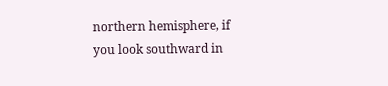northern hemisphere, if you look southward in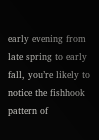early evening from late spring to early fall, you’re likely to notice the fishhook pattern of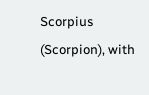Scorpius (Scorpion), with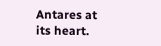Antares at its heart.